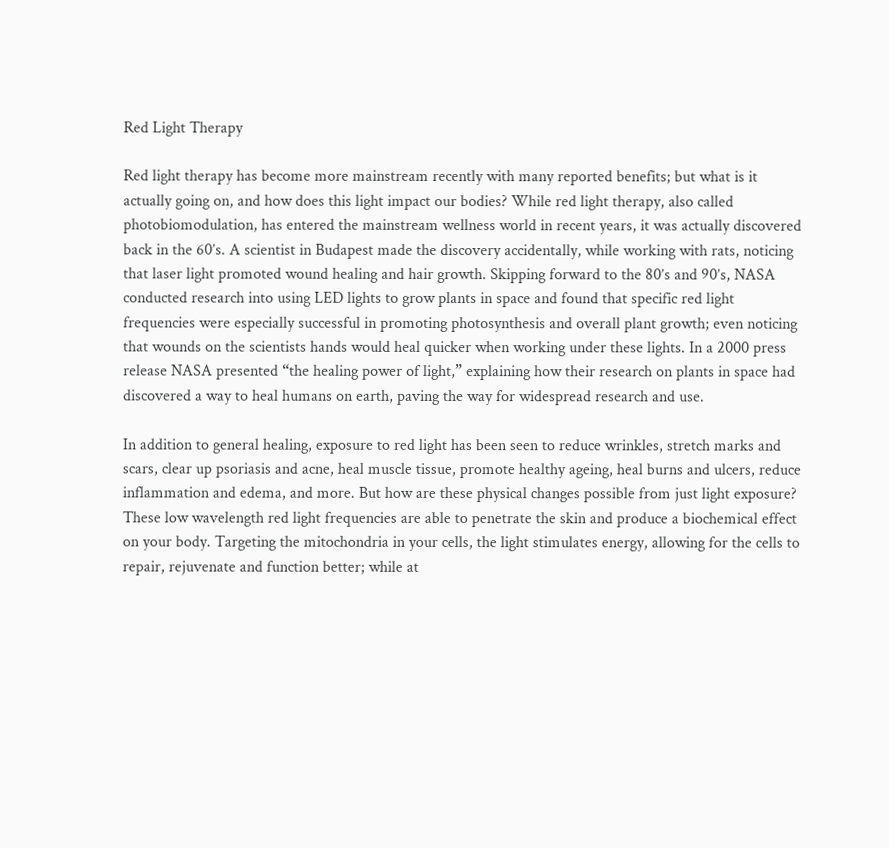Red Light Therapy

Red light therapy has become more mainstream recently with many reported benefits; but what is it actually going on, and how does this light impact our bodies? While red light therapy, also called photobiomodulation, has entered the mainstream wellness world in recent years, it was actually discovered back in the 60’s. A scientist in Budapest made the discovery accidentally, while working with rats, noticing that laser light promoted wound healing and hair growth. Skipping forward to the 80’s and 90’s, NASA conducted research into using LED lights to grow plants in space and found that specific red light frequencies were especially successful in promoting photosynthesis and overall plant growth; even noticing that wounds on the scientists hands would heal quicker when working under these lights. In a 2000 press release NASA presented “the healing power of light,” explaining how their research on plants in space had discovered a way to heal humans on earth, paving the way for widespread research and use.

In addition to general healing, exposure to red light has been seen to reduce wrinkles, stretch marks and scars, clear up psoriasis and acne, heal muscle tissue, promote healthy ageing, heal burns and ulcers, reduce inflammation and edema, and more. But how are these physical changes possible from just light exposure? These low wavelength red light frequencies are able to penetrate the skin and produce a biochemical effect on your body. Targeting the mitochondria in your cells, the light stimulates energy, allowing for the cells to repair, rejuvenate and function better; while at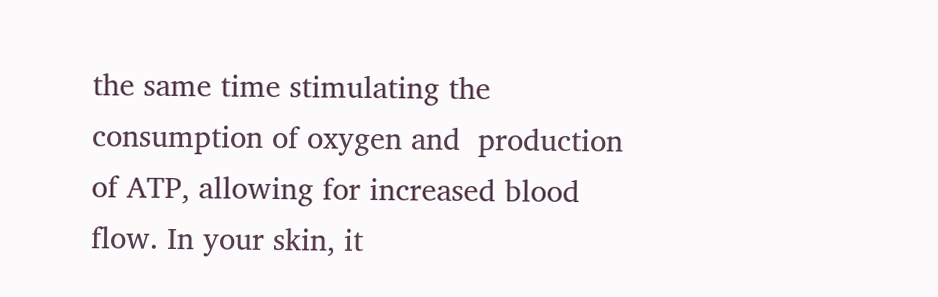the same time stimulating the consumption of oxygen and  production of ATP, allowing for increased blood flow. In your skin, it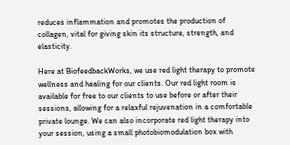reduces inflammation and promotes the production of collagen, vital for giving skin its structure, strength, and elasticity.

Here at BiofeedbackWorks, we use red light therapy to promote wellness and healing for our clients. Our red light room is available for free to our clients to use before or after their sessions, allowing for a relaxful rejuvenation in a comfortable private lounge. We can also incorporate red light therapy into your session, using a small photobiomodulation box with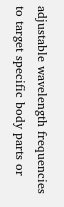adjustable wavelength frequencies to target specific body parts or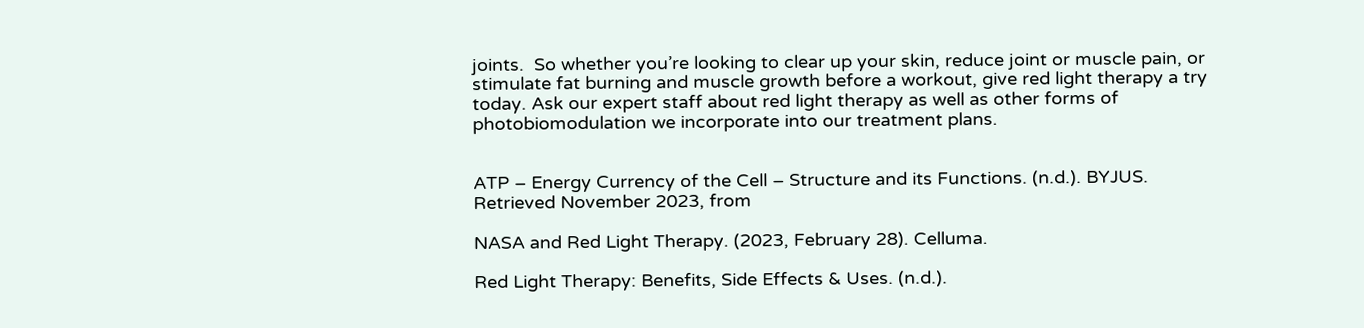joints.  So whether you’re looking to clear up your skin, reduce joint or muscle pain, or stimulate fat burning and muscle growth before a workout, give red light therapy a try today. Ask our expert staff about red light therapy as well as other forms of photobiomodulation we incorporate into our treatment plans.


ATP – Energy Currency of the Cell – Structure and its Functions. (n.d.). BYJUS. Retrieved November 2023, from

NASA and Red Light Therapy. (2023, February 28). Celluma.

Red Light Therapy: Benefits, Side Effects & Uses. (n.d.).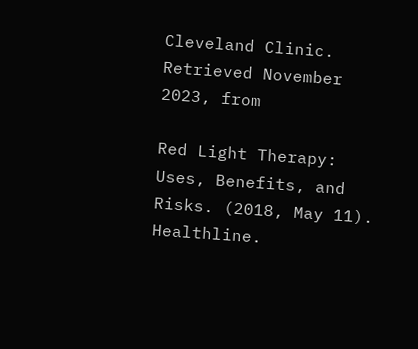Cleveland Clinic. Retrieved November 2023, from

Red Light Therapy: Uses, Benefits, and Risks. (2018, May 11). Healthline.